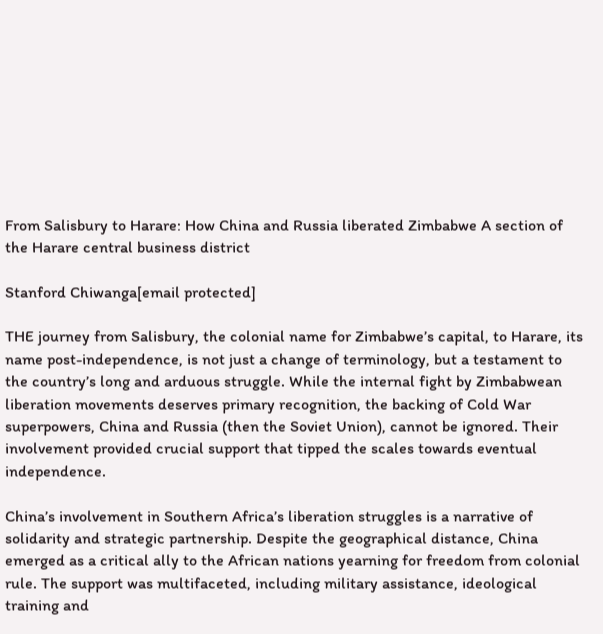From Salisbury to Harare: How China and Russia liberated Zimbabwe A section of the Harare central business district

Stanford Chiwanga[email protected]

THE journey from Salisbury, the colonial name for Zimbabwe’s capital, to Harare, its name post-independence, is not just a change of terminology, but a testament to the country’s long and arduous struggle. While the internal fight by Zimbabwean liberation movements deserves primary recognition, the backing of Cold War superpowers, China and Russia (then the Soviet Union), cannot be ignored. Their involvement provided crucial support that tipped the scales towards eventual independence.

China’s involvement in Southern Africa’s liberation struggles is a narrative of solidarity and strategic partnership. Despite the geographical distance, China emerged as a critical ally to the African nations yearning for freedom from colonial rule. The support was multifaceted, including military assistance, ideological training and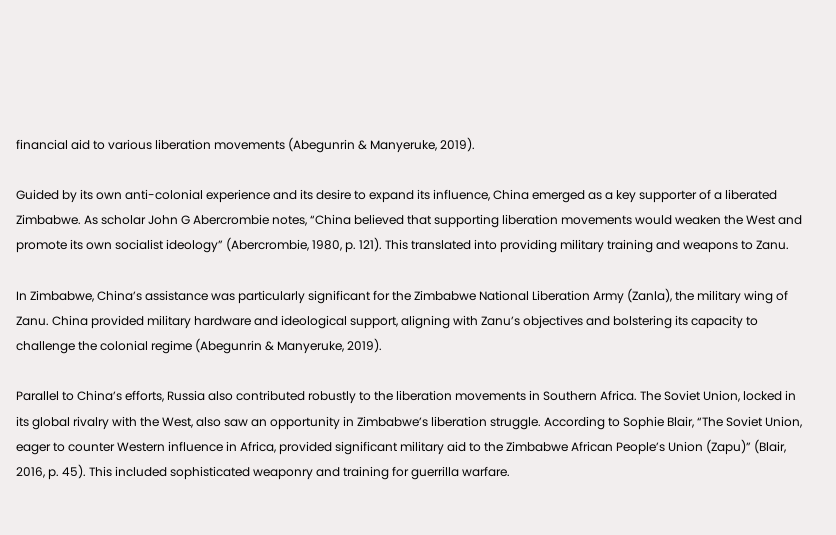financial aid to various liberation movements (Abegunrin & Manyeruke, 2019).

Guided by its own anti-colonial experience and its desire to expand its influence, China emerged as a key supporter of a liberated Zimbabwe. As scholar John G Abercrombie notes, “China believed that supporting liberation movements would weaken the West and promote its own socialist ideology” (Abercrombie, 1980, p. 121). This translated into providing military training and weapons to Zanu.

In Zimbabwe, China’s assistance was particularly significant for the Zimbabwe National Liberation Army (Zanla), the military wing of Zanu. China provided military hardware and ideological support, aligning with Zanu’s objectives and bolstering its capacity to challenge the colonial regime (Abegunrin & Manyeruke, 2019).

Parallel to China’s efforts, Russia also contributed robustly to the liberation movements in Southern Africa. The Soviet Union, locked in its global rivalry with the West, also saw an opportunity in Zimbabwe’s liberation struggle. According to Sophie Blair, “The Soviet Union, eager to counter Western influence in Africa, provided significant military aid to the Zimbabwe African People’s Union (Zapu)” (Blair, 2016, p. 45). This included sophisticated weaponry and training for guerrilla warfare.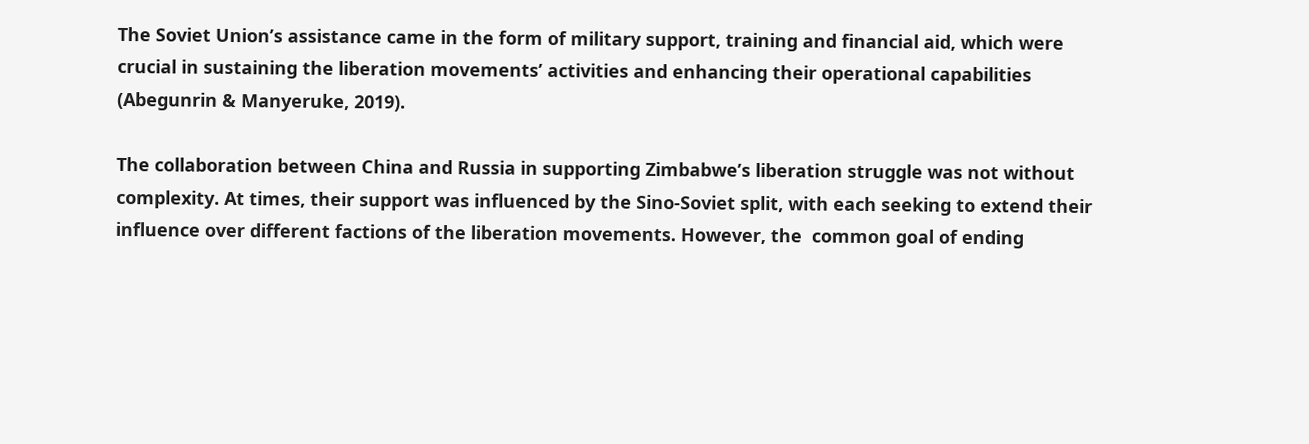The Soviet Union’s assistance came in the form of military support, training and financial aid, which were crucial in sustaining the liberation movements’ activities and enhancing their operational capabilities (Abegunrin & Manyeruke, 2019).

The collaboration between China and Russia in supporting Zimbabwe’s liberation struggle was not without complexity. At times, their support was influenced by the Sino-Soviet split, with each seeking to extend their influence over different factions of the liberation movements. However, the  common goal of ending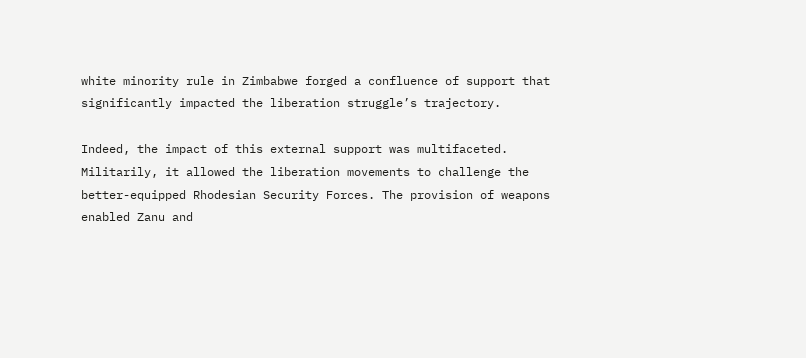white minority rule in Zimbabwe forged a confluence of support that significantly impacted the liberation struggle’s trajectory.

Indeed, the impact of this external support was multifaceted. Militarily, it allowed the liberation movements to challenge the better-equipped Rhodesian Security Forces. The provision of weapons enabled Zanu and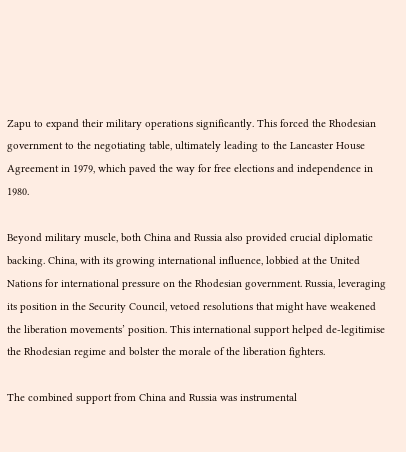Zapu to expand their military operations significantly. This forced the Rhodesian government to the negotiating table, ultimately leading to the Lancaster House Agreement in 1979, which paved the way for free elections and independence in 1980.

Beyond military muscle, both China and Russia also provided crucial diplomatic backing. China, with its growing international influence, lobbied at the United Nations for international pressure on the Rhodesian government. Russia, leveraging its position in the Security Council, vetoed resolutions that might have weakened the liberation movements’ position. This international support helped de-legitimise the Rhodesian regime and bolster the morale of the liberation fighters.

The combined support from China and Russia was instrumental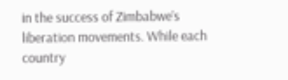in the success of Zimbabwe’s liberation movements. While each country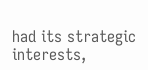had its strategic interests,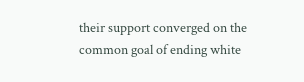their support converged on the common goal of ending white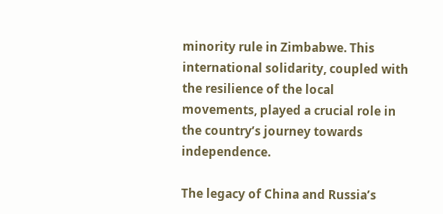minority rule in Zimbabwe. This international solidarity, coupled with the resilience of the local movements, played a crucial role in the country’s journey towards independence.

The legacy of China and Russia’s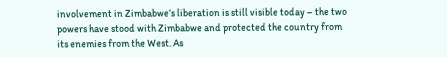involvement in Zimbabwe’s liberation is still visible today – the two powers have stood with Zimbabwe and protected the country from its enemies from the West. As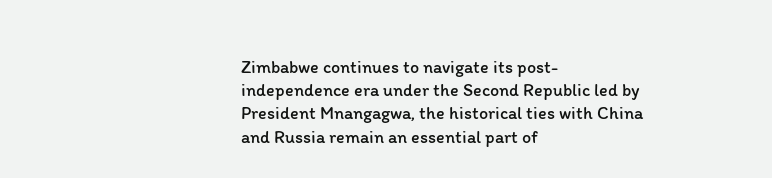Zimbabwe continues to navigate its post-independence era under the Second Republic led by President Mnangagwa, the historical ties with China and Russia remain an essential part of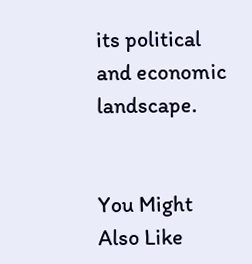its political and economic landscape.


You Might Also Like